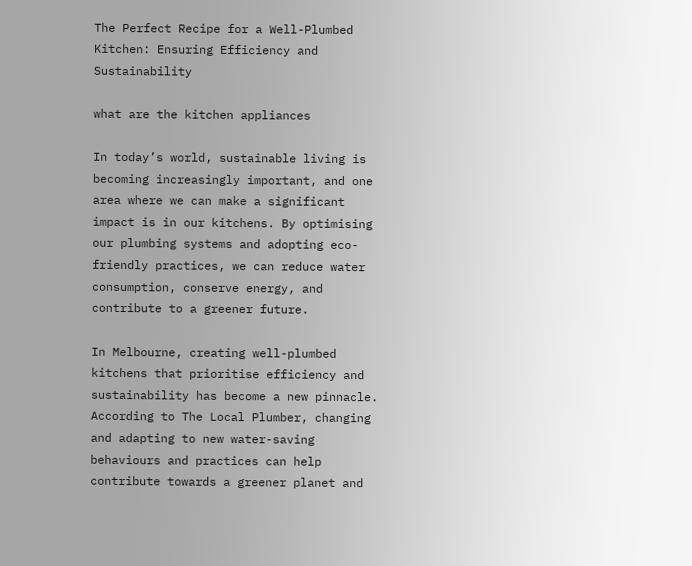The Perfect Recipe for a Well-Plumbed Kitchen: Ensuring Efficiency and Sustainability

what are the kitchen appliances

In today’s world, sustainable living is becoming increasingly important, and one area where we can make a significant impact is in our kitchens. By optimising our plumbing systems and adopting eco-friendly practices, we can reduce water consumption, conserve energy, and contribute to a greener future.

In Melbourne, creating well-plumbed kitchens that prioritise efficiency and sustainability has become a new pinnacle. According to The Local Plumber, changing and adapting to new water-saving behaviours and practices can help contribute towards a greener planet and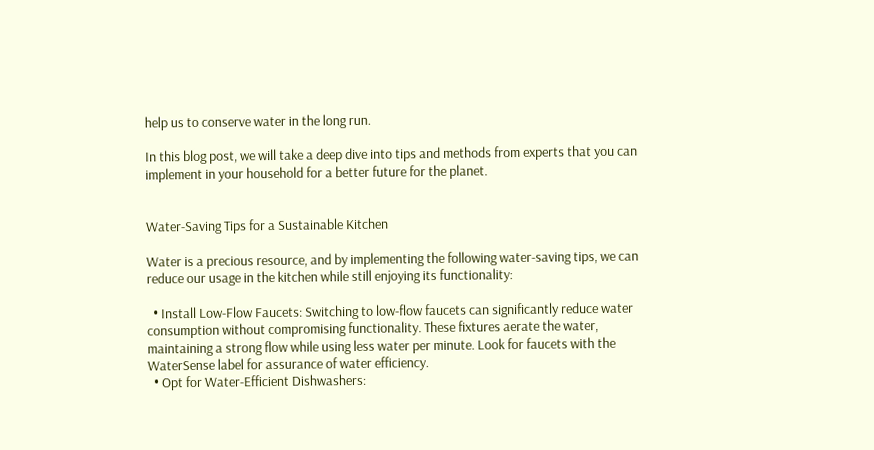help us to conserve water in the long run.

In this blog post, we will take a deep dive into tips and methods from experts that you can implement in your household for a better future for the planet.


Water-Saving Tips for a Sustainable Kitchen

Water is a precious resource, and by implementing the following water-saving tips, we can reduce our usage in the kitchen while still enjoying its functionality:

  • Install Low-Flow Faucets: Switching to low-flow faucets can significantly reduce water consumption without compromising functionality. These fixtures aerate the water, maintaining a strong flow while using less water per minute. Look for faucets with the WaterSense label for assurance of water efficiency.
  • Opt for Water-Efficient Dishwashers: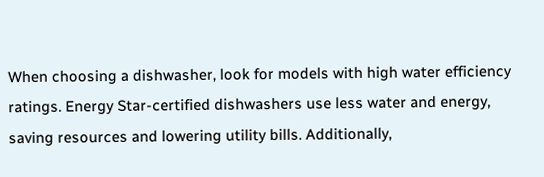When choosing a dishwasher, look for models with high water efficiency ratings. Energy Star-certified dishwashers use less water and energy, saving resources and lowering utility bills. Additionally,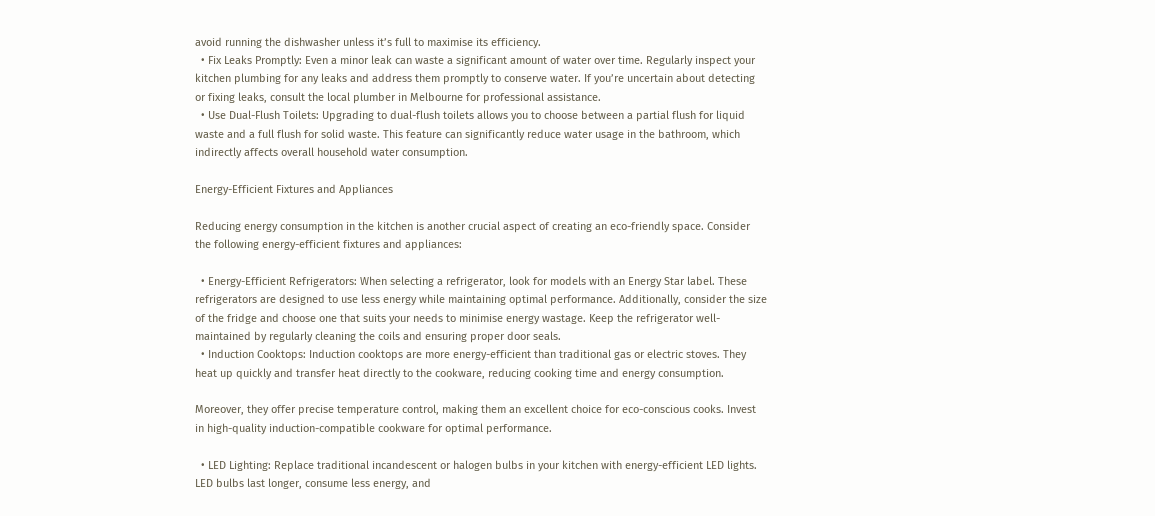avoid running the dishwasher unless it’s full to maximise its efficiency.
  • Fix Leaks Promptly: Even a minor leak can waste a significant amount of water over time. Regularly inspect your kitchen plumbing for any leaks and address them promptly to conserve water. If you’re uncertain about detecting or fixing leaks, consult the local plumber in Melbourne for professional assistance.
  • Use Dual-Flush Toilets: Upgrading to dual-flush toilets allows you to choose between a partial flush for liquid waste and a full flush for solid waste. This feature can significantly reduce water usage in the bathroom, which indirectly affects overall household water consumption.

Energy-Efficient Fixtures and Appliances

Reducing energy consumption in the kitchen is another crucial aspect of creating an eco-friendly space. Consider the following energy-efficient fixtures and appliances:

  • Energy-Efficient Refrigerators: When selecting a refrigerator, look for models with an Energy Star label. These refrigerators are designed to use less energy while maintaining optimal performance. Additionally, consider the size of the fridge and choose one that suits your needs to minimise energy wastage. Keep the refrigerator well-maintained by regularly cleaning the coils and ensuring proper door seals.
  • Induction Cooktops: Induction cooktops are more energy-efficient than traditional gas or electric stoves. They heat up quickly and transfer heat directly to the cookware, reducing cooking time and energy consumption.

Moreover, they offer precise temperature control, making them an excellent choice for eco-conscious cooks. Invest in high-quality induction-compatible cookware for optimal performance.

  • LED Lighting: Replace traditional incandescent or halogen bulbs in your kitchen with energy-efficient LED lights. LED bulbs last longer, consume less energy, and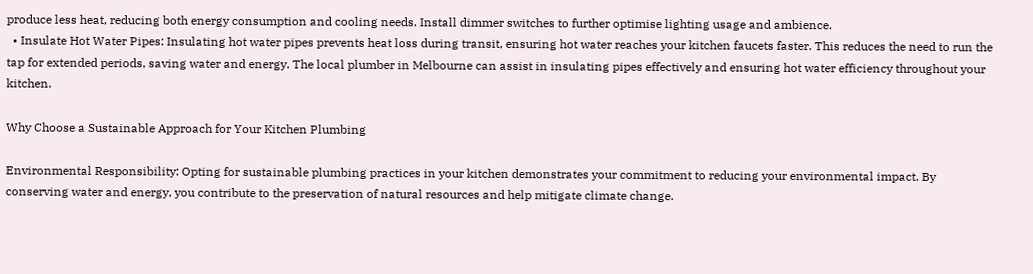produce less heat, reducing both energy consumption and cooling needs. Install dimmer switches to further optimise lighting usage and ambience.
  • Insulate Hot Water Pipes: Insulating hot water pipes prevents heat loss during transit, ensuring hot water reaches your kitchen faucets faster. This reduces the need to run the tap for extended periods, saving water and energy. The local plumber in Melbourne can assist in insulating pipes effectively and ensuring hot water efficiency throughout your kitchen.

Why Choose a Sustainable Approach for Your Kitchen Plumbing

Environmental Responsibility: Opting for sustainable plumbing practices in your kitchen demonstrates your commitment to reducing your environmental impact. By conserving water and energy, you contribute to the preservation of natural resources and help mitigate climate change.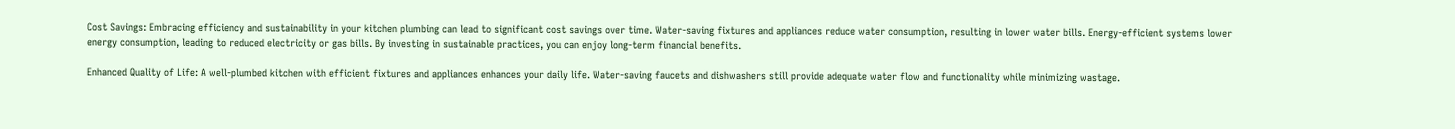Cost Savings: Embracing efficiency and sustainability in your kitchen plumbing can lead to significant cost savings over time. Water-saving fixtures and appliances reduce water consumption, resulting in lower water bills. Energy-efficient systems lower energy consumption, leading to reduced electricity or gas bills. By investing in sustainable practices, you can enjoy long-term financial benefits.

Enhanced Quality of Life: A well-plumbed kitchen with efficient fixtures and appliances enhances your daily life. Water-saving faucets and dishwashers still provide adequate water flow and functionality while minimizing wastage.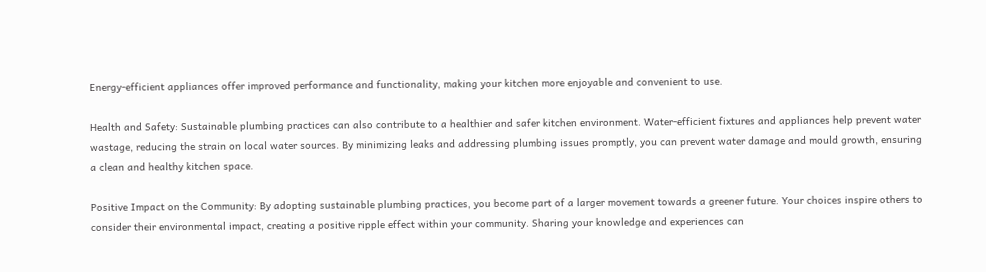Energy-efficient appliances offer improved performance and functionality, making your kitchen more enjoyable and convenient to use.

Health and Safety: Sustainable plumbing practices can also contribute to a healthier and safer kitchen environment. Water-efficient fixtures and appliances help prevent water wastage, reducing the strain on local water sources. By minimizing leaks and addressing plumbing issues promptly, you can prevent water damage and mould growth, ensuring a clean and healthy kitchen space.

Positive Impact on the Community: By adopting sustainable plumbing practices, you become part of a larger movement towards a greener future. Your choices inspire others to consider their environmental impact, creating a positive ripple effect within your community. Sharing your knowledge and experiences can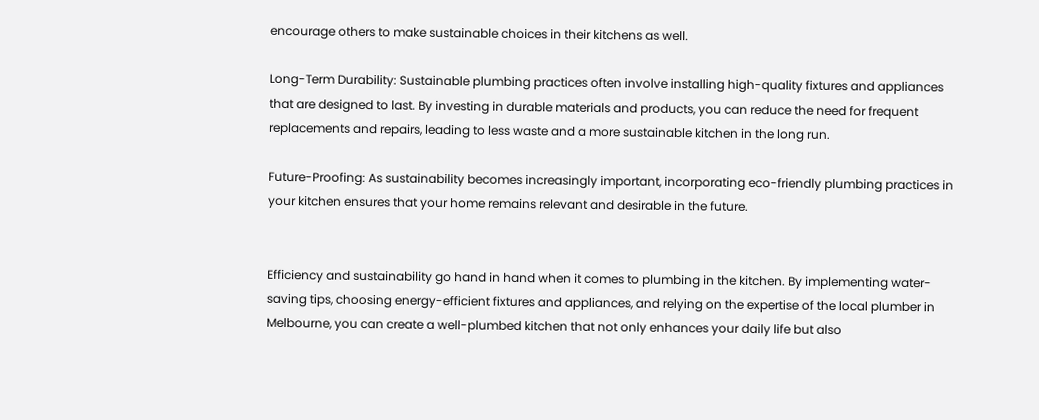encourage others to make sustainable choices in their kitchens as well.

Long-Term Durability: Sustainable plumbing practices often involve installing high-quality fixtures and appliances that are designed to last. By investing in durable materials and products, you can reduce the need for frequent replacements and repairs, leading to less waste and a more sustainable kitchen in the long run.

Future-Proofing: As sustainability becomes increasingly important, incorporating eco-friendly plumbing practices in your kitchen ensures that your home remains relevant and desirable in the future.


Efficiency and sustainability go hand in hand when it comes to plumbing in the kitchen. By implementing water-saving tips, choosing energy-efficient fixtures and appliances, and relying on the expertise of the local plumber in Melbourne, you can create a well-plumbed kitchen that not only enhances your daily life but also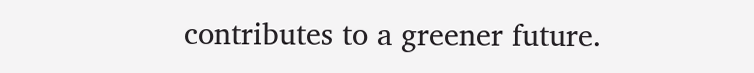contributes to a greener future.